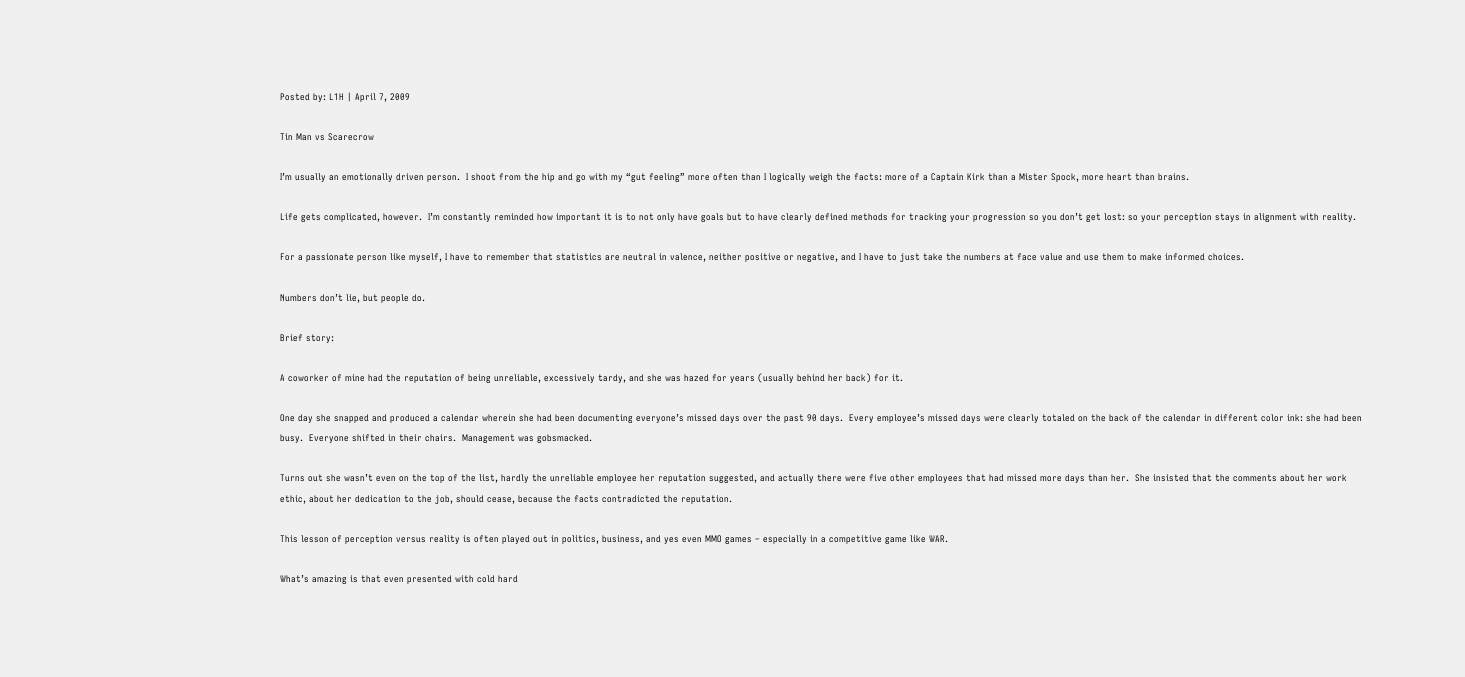Posted by: L1H | April 7, 2009

Tin Man vs Scarecrow

I’m usually an emotionally driven person.  I shoot from the hip and go with my “gut feeling” more often than I logically weigh the facts: more of a Captain Kirk than a Mister Spock, more heart than brains.

Life gets complicated, however.  I’m constantly reminded how important it is to not only have goals but to have clearly defined methods for tracking your progression so you don’t get lost: so your perception stays in alignment with reality.

For a passionate person like myself, I have to remember that statistics are neutral in valence, neither positive or negative, and I have to just take the numbers at face value and use them to make informed choices.

Numbers don’t lie, but people do.

Brief story:

A coworker of mine had the reputation of being unreliable, excessively tardy, and she was hazed for years (usually behind her back) for it.

One day she snapped and produced a calendar wherein she had been documenting everyone’s missed days over the past 90 days.  Every employee’s missed days were clearly totaled on the back of the calendar in different color ink: she had been busy.  Everyone shifted in their chairs.  Management was gobsmacked.

Turns out she wasn’t even on the top of the list, hardly the unreliable employee her reputation suggested, and actually there were five other employees that had missed more days than her.  She insisted that the comments about her work ethic, about her dedication to the job, should cease, because the facts contradicted the reputation.

This lesson of perception versus reality is often played out in politics, business, and yes even MMO games – especially in a competitive game like WAR.

What’s amazing is that even presented with cold hard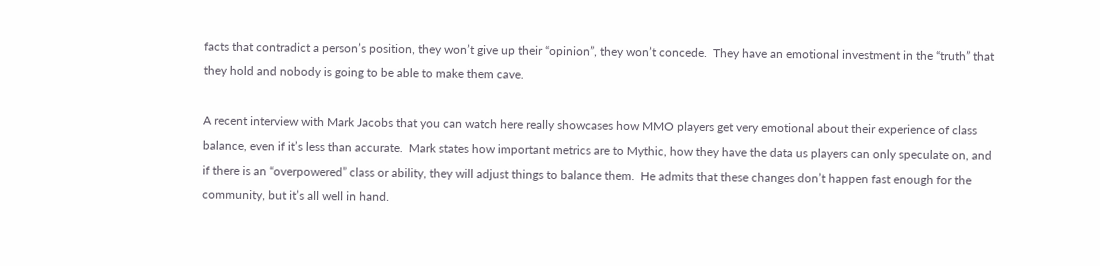facts that contradict a person’s position, they won’t give up their “opinion”, they won’t concede.  They have an emotional investment in the “truth” that they hold and nobody is going to be able to make them cave.

A recent interview with Mark Jacobs that you can watch here really showcases how MMO players get very emotional about their experience of class balance, even if it’s less than accurate.  Mark states how important metrics are to Mythic, how they have the data us players can only speculate on, and if there is an “overpowered” class or ability, they will adjust things to balance them.  He admits that these changes don’t happen fast enough for the community, but it’s all well in hand.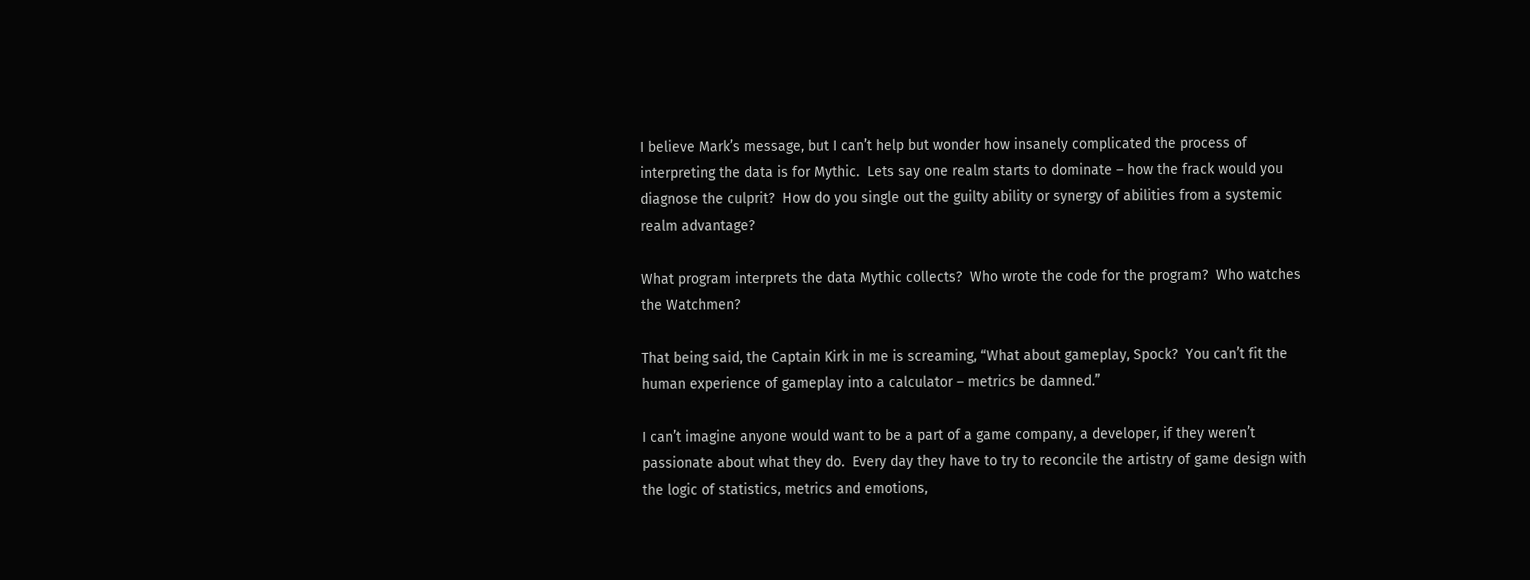I believe Mark’s message, but I can’t help but wonder how insanely complicated the process of interpreting the data is for Mythic.  Lets say one realm starts to dominate – how the frack would you diagnose the culprit?  How do you single out the guilty ability or synergy of abilities from a systemic realm advantage?

What program interprets the data Mythic collects?  Who wrote the code for the program?  Who watches the Watchmen?

That being said, the Captain Kirk in me is screaming, “What about gameplay, Spock?  You can’t fit the human experience of gameplay into a calculator – metrics be damned.”

I can’t imagine anyone would want to be a part of a game company, a developer, if they weren’t passionate about what they do.  Every day they have to try to reconcile the artistry of game design with the logic of statistics, metrics and emotions,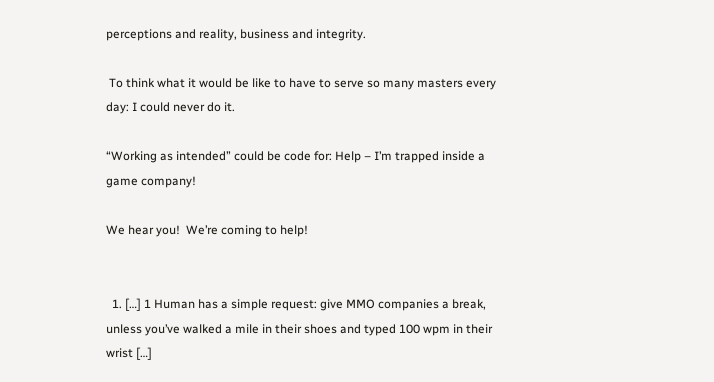perceptions and reality, business and integrity.

 To think what it would be like to have to serve so many masters every day: I could never do it.

“Working as intended” could be code for: Help – I’m trapped inside a game company!

We hear you!  We’re coming to help!


  1. […] 1 Human has a simple request: give MMO companies a break, unless you’ve walked a mile in their shoes and typed 100 wpm in their wrist […]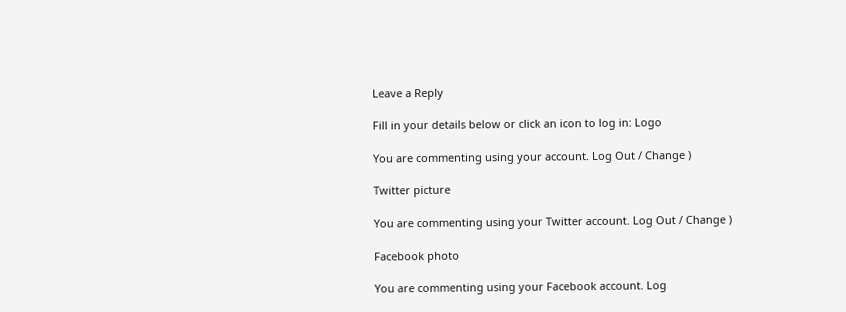Leave a Reply

Fill in your details below or click an icon to log in: Logo

You are commenting using your account. Log Out / Change )

Twitter picture

You are commenting using your Twitter account. Log Out / Change )

Facebook photo

You are commenting using your Facebook account. Log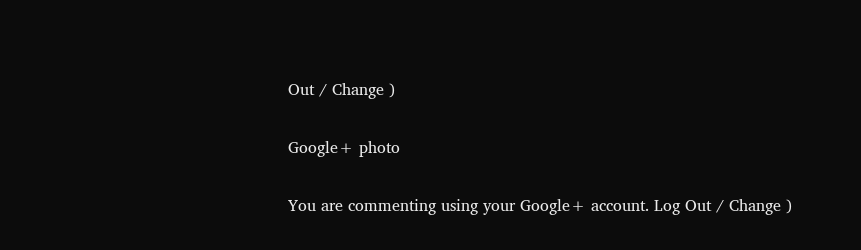Out / Change )

Google+ photo

You are commenting using your Google+ account. Log Out / Change )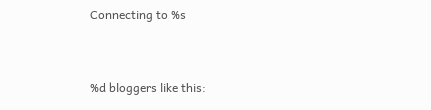Connecting to %s


%d bloggers like this: